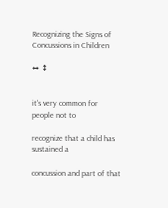Recognizing the Signs of Concussions in Children

↔ ↕


it's very common for people not to

recognize that a child has sustained a

concussion and part of that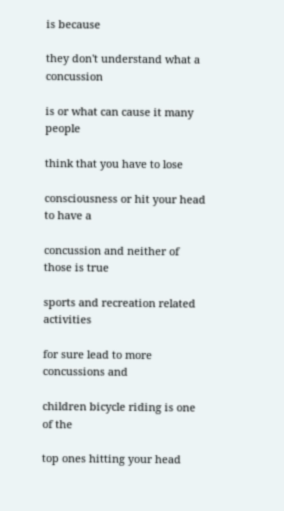is because

they don't understand what a concussion

is or what can cause it many people

think that you have to lose

consciousness or hit your head to have a

concussion and neither of those is true

sports and recreation related activities

for sure lead to more concussions and

children bicycle riding is one of the

top ones hitting your head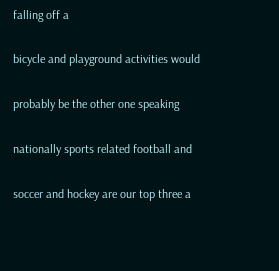falling off a

bicycle and playground activities would

probably be the other one speaking

nationally sports related football and

soccer and hockey are our top three a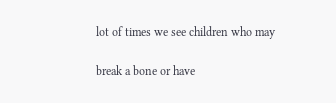lot of times we see children who may

break a bone or have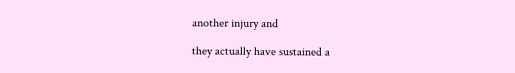another injury and

they actually have sustained a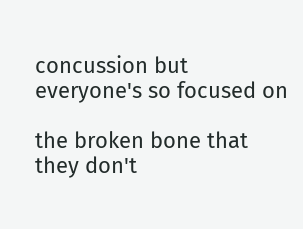concussion but everyone's so focused on

the broken bone that they don't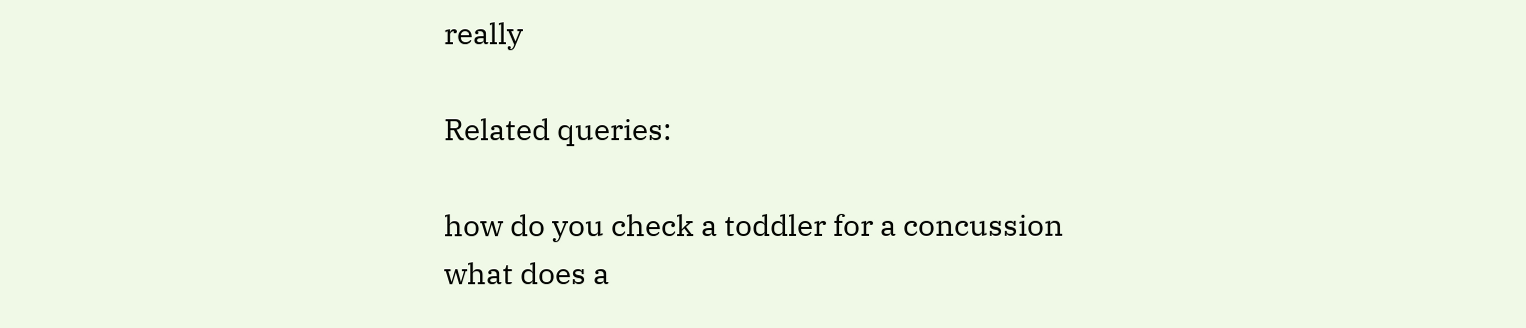really

Related queries:

how do you check a toddler for a concussion
what does a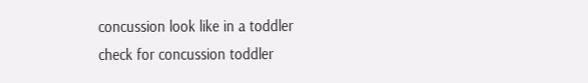concussion look like in a toddler
check for concussion toddler